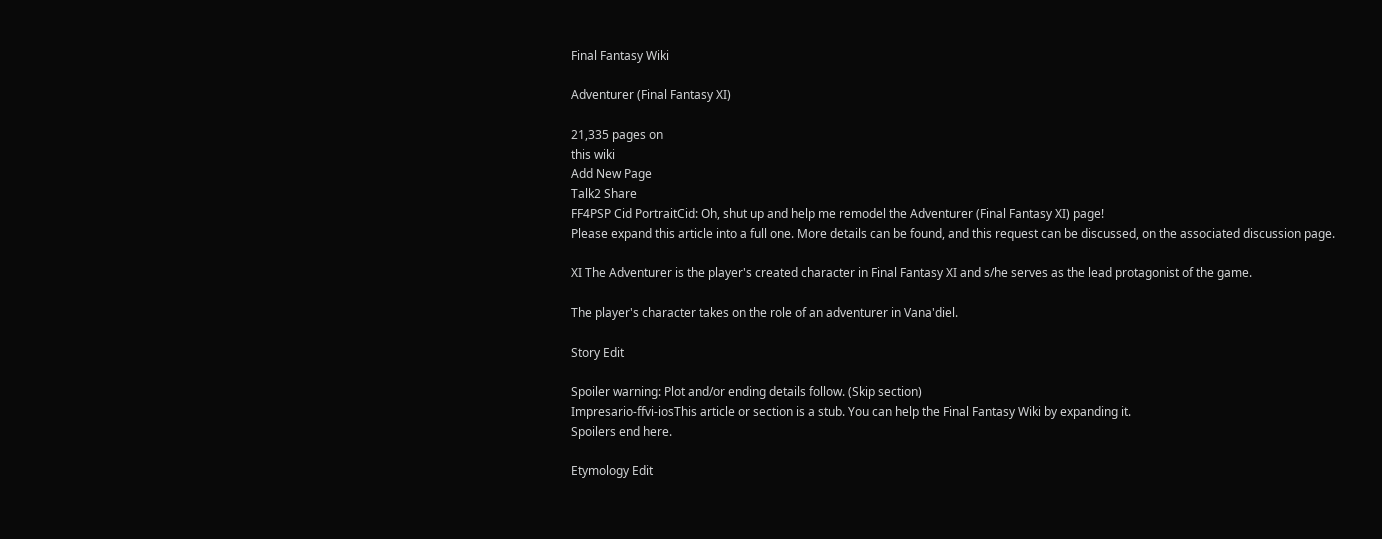Final Fantasy Wiki

Adventurer (Final Fantasy XI)

21,335 pages on
this wiki
Add New Page
Talk2 Share
FF4PSP Cid PortraitCid: Oh, shut up and help me remodel the Adventurer (Final Fantasy XI) page!
Please expand this article into a full one. More details can be found, and this request can be discussed, on the associated discussion page.

XI The Adventurer is the player's created character in Final Fantasy XI and s/he serves as the lead protagonist of the game.

The player's character takes on the role of an adventurer in Vana'diel.

Story Edit

Spoiler warning: Plot and/or ending details follow. (Skip section)
Impresario-ffvi-iosThis article or section is a stub. You can help the Final Fantasy Wiki by expanding it.
Spoilers end here.

Etymology Edit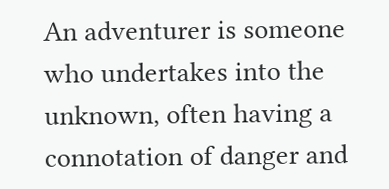An adventurer is someone who undertakes into the unknown, often having a connotation of danger and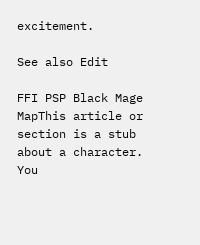excitement.

See also Edit

FFI PSP Black Mage MapThis article or section is a stub about a character. You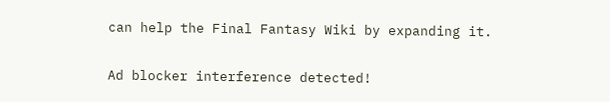can help the Final Fantasy Wiki by expanding it.

Ad blocker interference detected!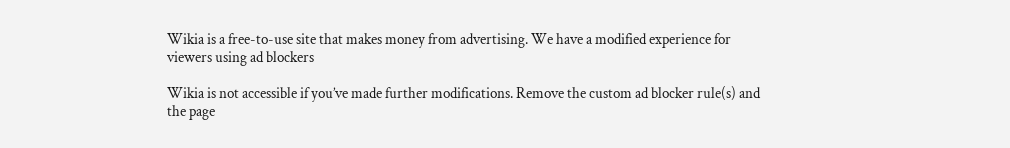Wikia is a free-to-use site that makes money from advertising. We have a modified experience for viewers using ad blockers

Wikia is not accessible if you’ve made further modifications. Remove the custom ad blocker rule(s) and the page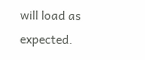will load as expected.